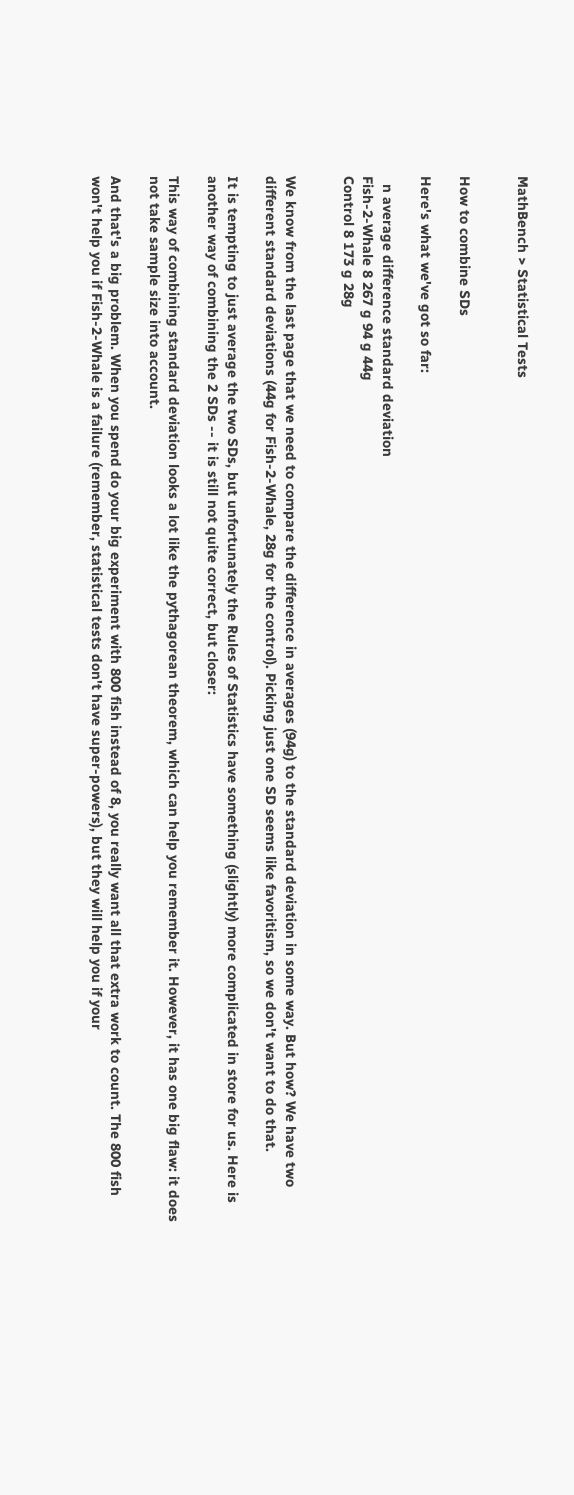MathBench > Statistical Tests


How to combine SDs

Here's what we've got so far:

  n average difference standard deviation
Fish-2-Whale 8 267 g 94 g 44g
Control 8 173 g 28g


We know from the last page that we need to compare the difference in averages (94g) to the standard deviation in some way. But how? We have two different standard deviations (44g for Fish-2-Whale, 28g for the control). Picking just one SD seems like favoritism, so we don't want to do that.

It is tempting to just average the two SDs, but unfortunately the Rules of Statistics have something (slightly) more complicated in store for us. Here is another way of combining the 2 SDs -- it is still not quite correct, but closer:

This way of combining standard deviation looks a lot like the pythagorean theorem, which can help you remember it. However, it has one big flaw: it does not take sample size into account.

And that's a big problem. When you spend do your big experiment with 800 fish instead of 8, you really want all that extra work to count. The 800 fish won't help you if Fish-2-Whale is a failure (remember, statistical tests don't have super-powers), but they will help you if your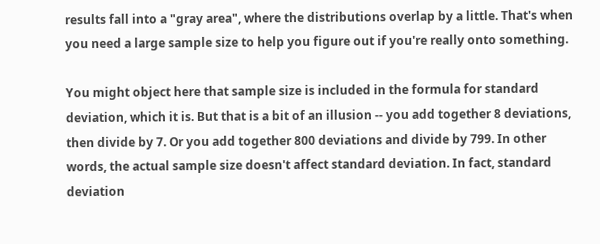results fall into a "gray area", where the distributions overlap by a little. That's when you need a large sample size to help you figure out if you're really onto something.

You might object here that sample size is included in the formula for standard deviation, which it is. But that is a bit of an illusion -- you add together 8 deviations, then divide by 7. Or you add together 800 deviations and divide by 799. In other words, the actual sample size doesn't affect standard deviation. In fact, standard deviation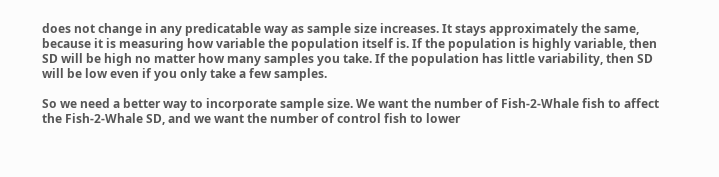does not change in any predicatable way as sample size increases. It stays approximately the same, because it is measuring how variable the population itself is. If the population is highly variable, then SD will be high no matter how many samples you take. If the population has little variability, then SD will be low even if you only take a few samples.

So we need a better way to incorporate sample size. We want the number of Fish-2-Whale fish to affect the Fish-2-Whale SD, and we want the number of control fish to lower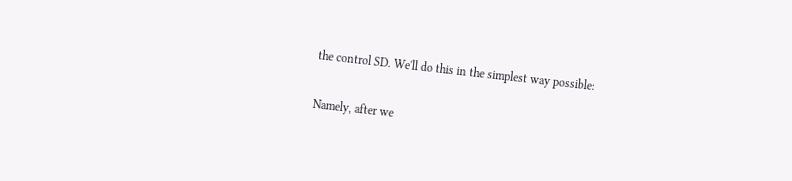the control SD. We'll do this in the simplest way possible:

Namely, after we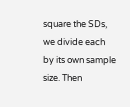square the SDs, we divide each by its own sample size. Then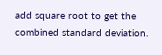add square root to get the combined standard deviation.